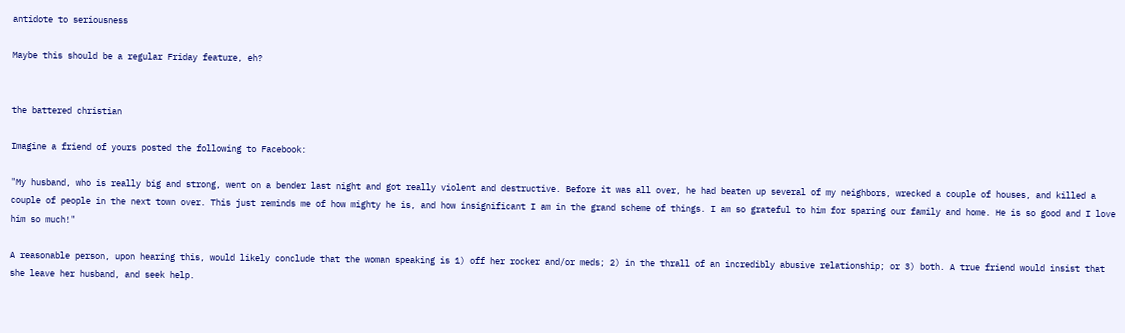antidote to seriousness

Maybe this should be a regular Friday feature, eh?


the battered christian

Imagine a friend of yours posted the following to Facebook:

"My husband, who is really big and strong, went on a bender last night and got really violent and destructive. Before it was all over, he had beaten up several of my neighbors, wrecked a couple of houses, and killed a couple of people in the next town over. This just reminds me of how mighty he is, and how insignificant I am in the grand scheme of things. I am so grateful to him for sparing our family and home. He is so good and I love him so much!"

A reasonable person, upon hearing this, would likely conclude that the woman speaking is 1) off her rocker and/or meds; 2) in the thrall of an incredibly abusive relationship; or 3) both. A true friend would insist that she leave her husband, and seek help.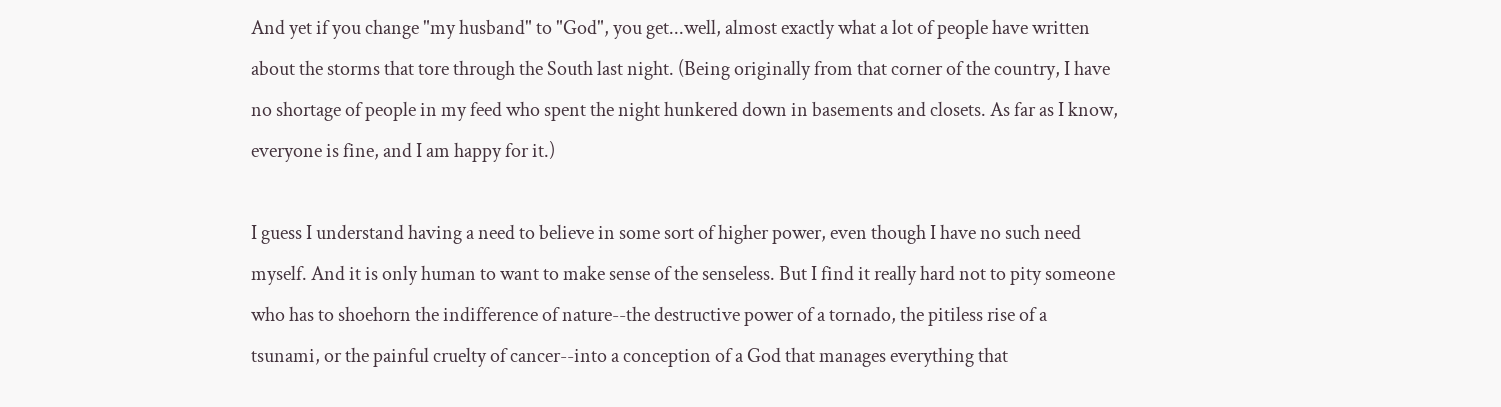And yet if you change "my husband" to "God", you get...well, almost exactly what a lot of people have written about the storms that tore through the South last night. (Being originally from that corner of the country, I have no shortage of people in my feed who spent the night hunkered down in basements and closets. As far as I know, everyone is fine, and I am happy for it.)

I guess I understand having a need to believe in some sort of higher power, even though I have no such need myself. And it is only human to want to make sense of the senseless. But I find it really hard not to pity someone who has to shoehorn the indifference of nature--the destructive power of a tornado, the pitiless rise of a tsunami, or the painful cruelty of cancer--into a conception of a God that manages everything that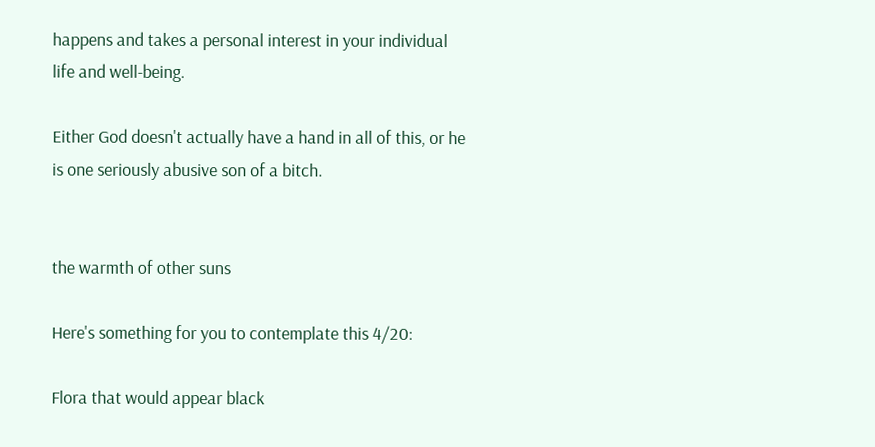happens and takes a personal interest in your individual life and well-being.

Either God doesn't actually have a hand in all of this, or he is one seriously abusive son of a bitch.


the warmth of other suns

Here's something for you to contemplate this 4/20:

Flora that would appear black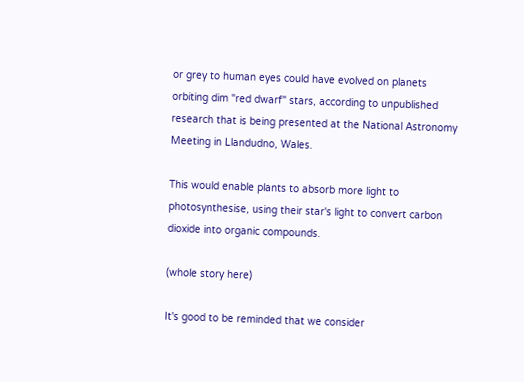or grey to human eyes could have evolved on planets orbiting dim "red dwarf" stars, according to unpublished research that is being presented at the National Astronomy Meeting in Llandudno, Wales.

This would enable plants to absorb more light to photosynthesise, using their star's light to convert carbon dioxide into organic compounds.

(whole story here)

It's good to be reminded that we consider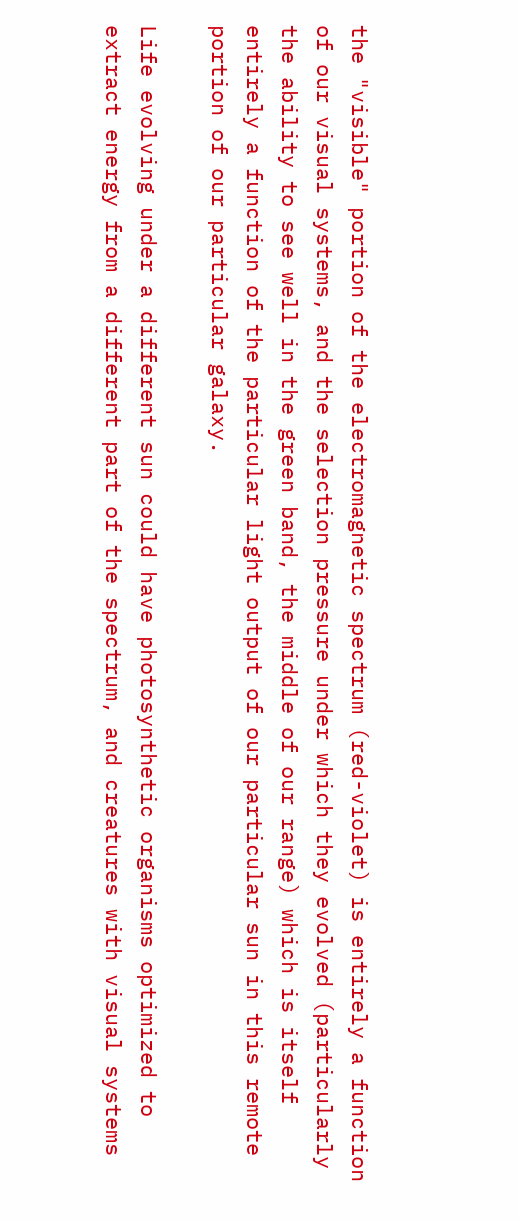the "visible" portion of the electromagnetic spectrum (red-violet) is entirely a function of our visual systems, and the selection pressure under which they evolved (particularly the ability to see well in the green band, the middle of our range) which is itself entirely a function of the particular light output of our particular sun in this remote portion of our particular galaxy.

Life evolving under a different sun could have photosynthetic organisms optimized to extract energy from a different part of the spectrum, and creatures with visual systems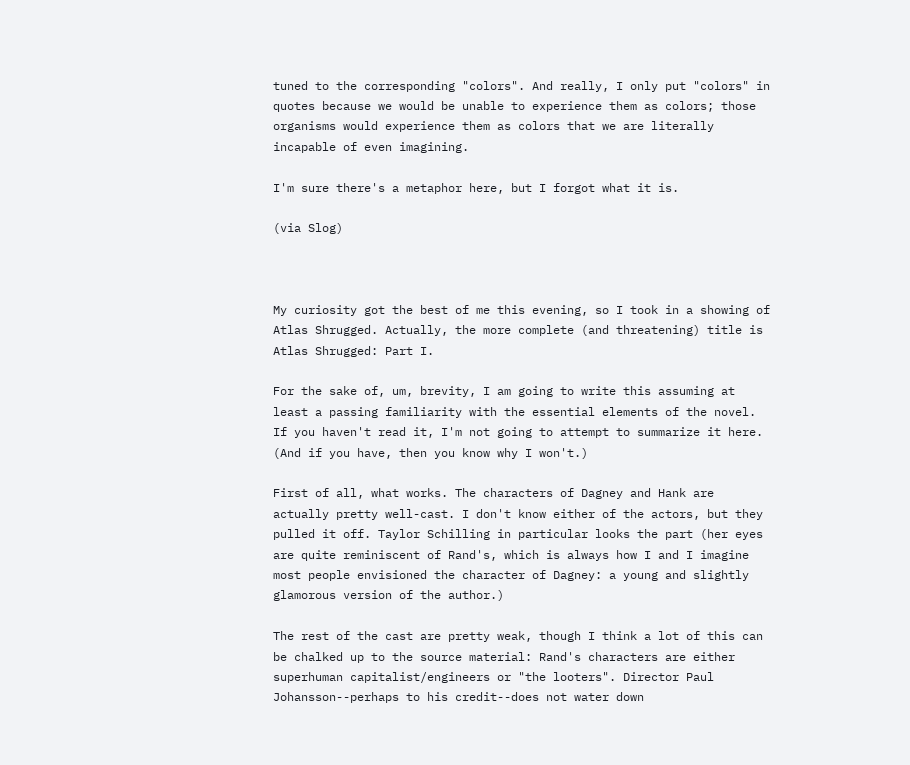tuned to the corresponding "colors". And really, I only put "colors" in quotes because we would be unable to experience them as colors; those organisms would experience them as colors that we are literally incapable of even imagining.

I'm sure there's a metaphor here, but I forgot what it is.

(via Slog)



My curiosity got the best of me this evening, so I took in a showing of Atlas Shrugged. Actually, the more complete (and threatening) title is Atlas Shrugged: Part I.

For the sake of, um, brevity, I am going to write this assuming at least a passing familiarity with the essential elements of the novel. If you haven't read it, I'm not going to attempt to summarize it here. (And if you have, then you know why I won't.)

First of all, what works. The characters of Dagney and Hank are actually pretty well-cast. I don't know either of the actors, but they pulled it off. Taylor Schilling in particular looks the part (her eyes are quite reminiscent of Rand's, which is always how I and I imagine most people envisioned the character of Dagney: a young and slightly glamorous version of the author.)

The rest of the cast are pretty weak, though I think a lot of this can be chalked up to the source material: Rand's characters are either superhuman capitalist/engineers or "the looters". Director Paul Johansson--perhaps to his credit--does not water down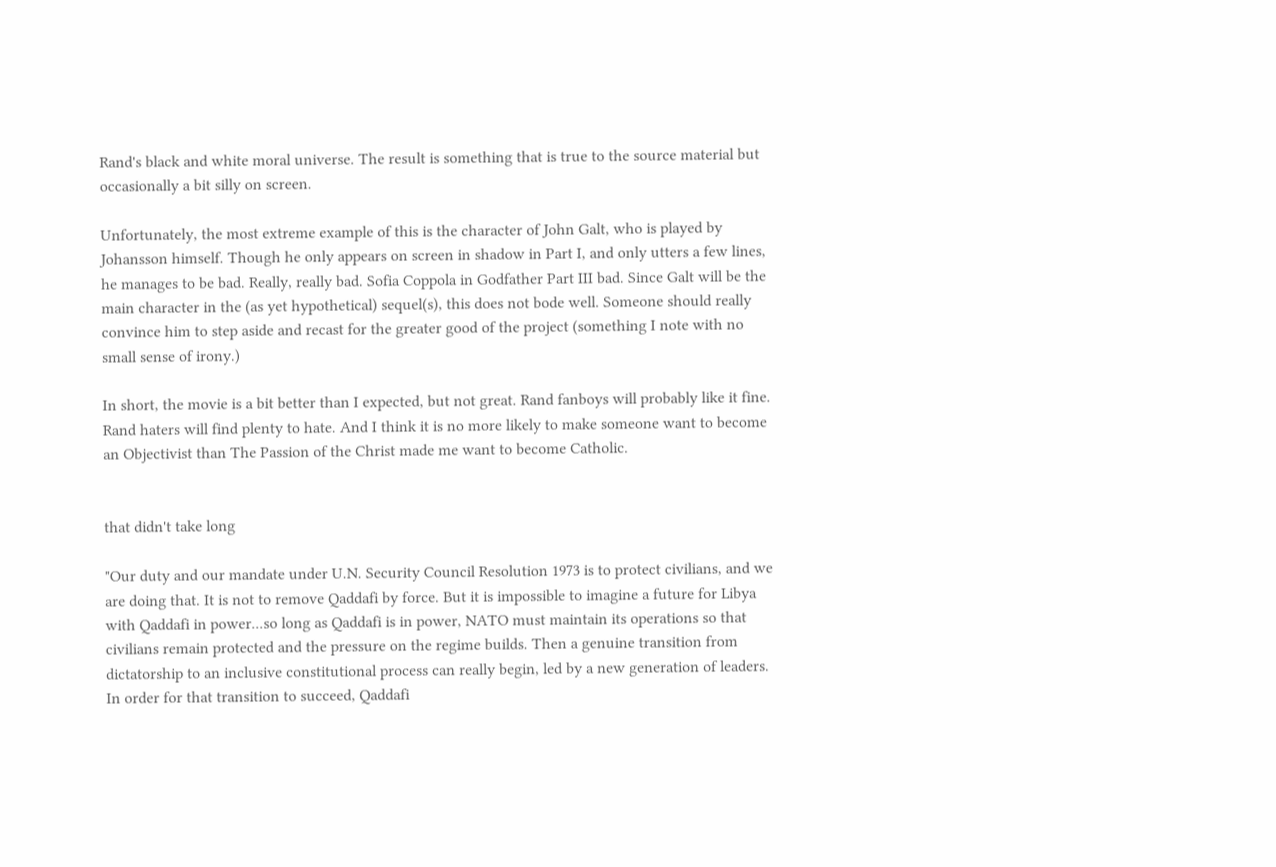Rand's black and white moral universe. The result is something that is true to the source material but occasionally a bit silly on screen.

Unfortunately, the most extreme example of this is the character of John Galt, who is played by Johansson himself. Though he only appears on screen in shadow in Part I, and only utters a few lines, he manages to be bad. Really, really bad. Sofia Coppola in Godfather Part III bad. Since Galt will be the main character in the (as yet hypothetical) sequel(s), this does not bode well. Someone should really convince him to step aside and recast for the greater good of the project (something I note with no small sense of irony.)

In short, the movie is a bit better than I expected, but not great. Rand fanboys will probably like it fine. Rand haters will find plenty to hate. And I think it is no more likely to make someone want to become an Objectivist than The Passion of the Christ made me want to become Catholic.


that didn't take long

"Our duty and our mandate under U.N. Security Council Resolution 1973 is to protect civilians, and we are doing that. It is not to remove Qaddafi by force. But it is impossible to imagine a future for Libya with Qaddafi in power...so long as Qaddafi is in power, NATO must maintain its operations so that civilians remain protected and the pressure on the regime builds. Then a genuine transition from dictatorship to an inclusive constitutional process can really begin, led by a new generation of leaders. In order for that transition to succeed, Qaddafi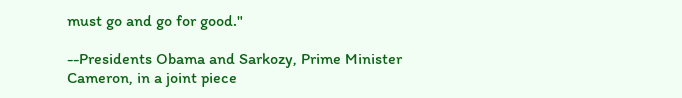must go and go for good."

--Presidents Obama and Sarkozy, Prime Minister Cameron, in a joint piece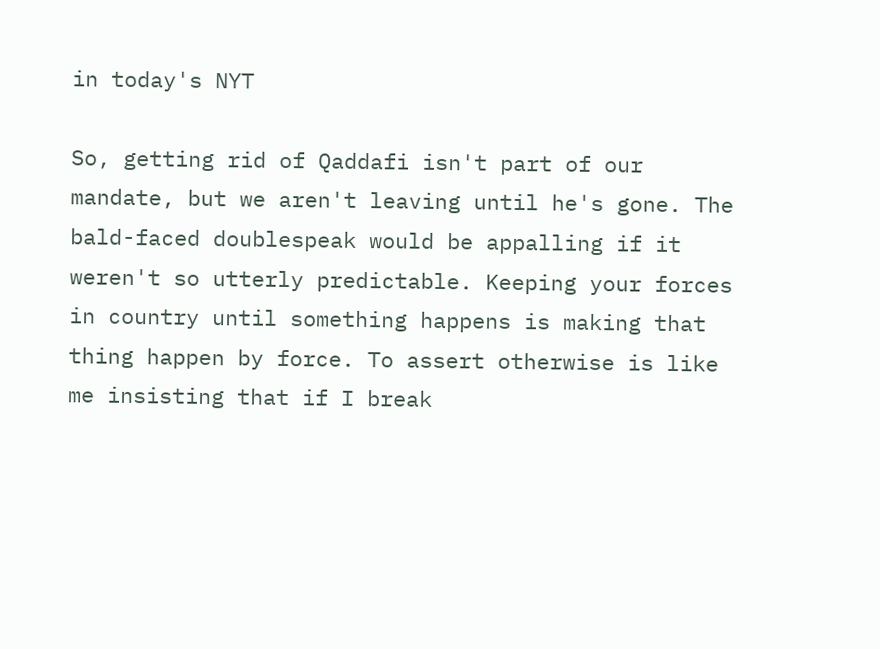in today's NYT

So, getting rid of Qaddafi isn't part of our mandate, but we aren't leaving until he's gone. The bald-faced doublespeak would be appalling if it weren't so utterly predictable. Keeping your forces in country until something happens is making that thing happen by force. To assert otherwise is like me insisting that if I break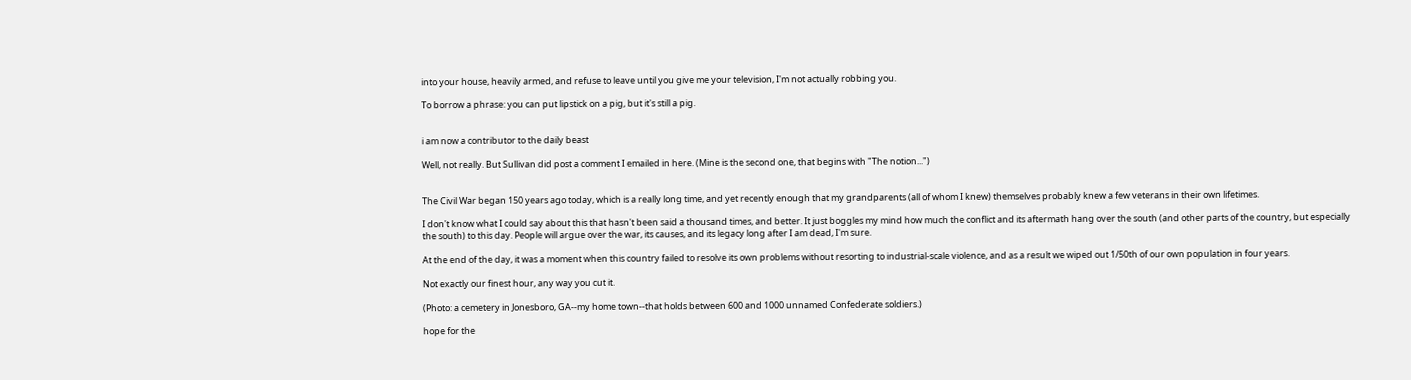into your house, heavily armed, and refuse to leave until you give me your television, I'm not actually robbing you.

To borrow a phrase: you can put lipstick on a pig, but it's still a pig.


i am now a contributor to the daily beast

Well, not really. But Sullivan did post a comment I emailed in here. (Mine is the second one, that begins with "The notion...")


The Civil War began 150 years ago today, which is a really long time, and yet recently enough that my grandparents (all of whom I knew) themselves probably knew a few veterans in their own lifetimes.

I don't know what I could say about this that hasn't been said a thousand times, and better. It just boggles my mind how much the conflict and its aftermath hang over the south (and other parts of the country, but especially the south) to this day. People will argue over the war, its causes, and its legacy long after I am dead, I'm sure.

At the end of the day, it was a moment when this country failed to resolve its own problems without resorting to industrial-scale violence, and as a result we wiped out 1/50th of our own population in four years.

Not exactly our finest hour, any way you cut it.

(Photo: a cemetery in Jonesboro, GA--my home town--that holds between 600 and 1000 unnamed Confederate soldiers.)

hope for the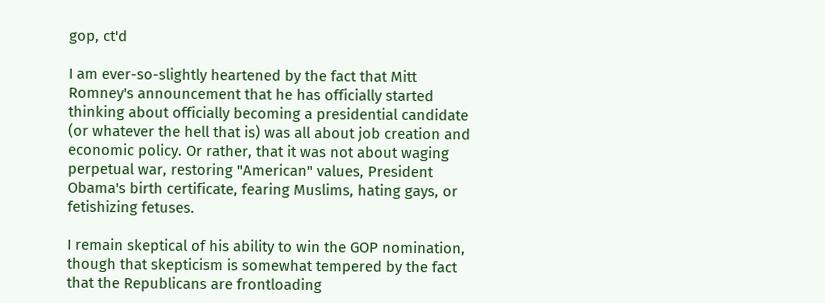gop, ct'd

I am ever-so-slightly heartened by the fact that Mitt Romney's announcement that he has officially started thinking about officially becoming a presidential candidate (or whatever the hell that is) was all about job creation and economic policy. Or rather, that it was not about waging perpetual war, restoring "American" values, President Obama's birth certificate, fearing Muslims, hating gays, or fetishizing fetuses.

I remain skeptical of his ability to win the GOP nomination, though that skepticism is somewhat tempered by the fact that the Republicans are frontloading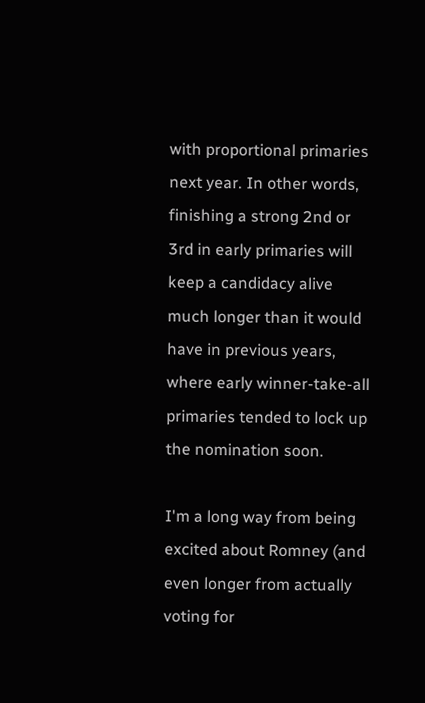with proportional primaries next year. In other words, finishing a strong 2nd or 3rd in early primaries will keep a candidacy alive much longer than it would have in previous years, where early winner-take-all primaries tended to lock up the nomination soon.

I'm a long way from being excited about Romney (and even longer from actually voting for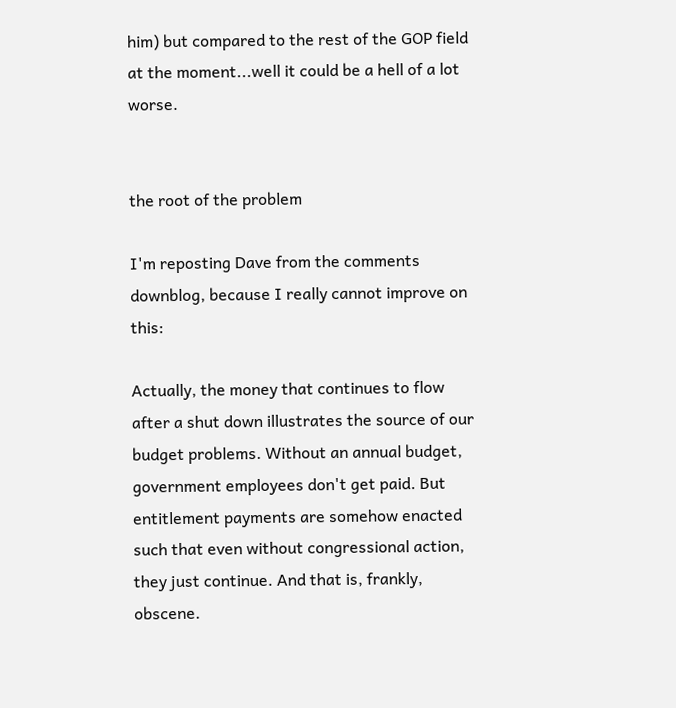him) but compared to the rest of the GOP field at the moment...well it could be a hell of a lot worse.


the root of the problem

I'm reposting Dave from the comments downblog, because I really cannot improve on this:

Actually, the money that continues to flow after a shut down illustrates the source of our budget problems. Without an annual budget, government employees don't get paid. But entitlement payments are somehow enacted such that even without congressional action, they just continue. And that is, frankly, obscene.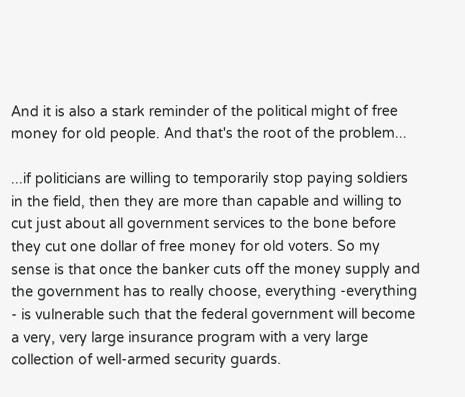And it is also a stark reminder of the political might of free money for old people. And that's the root of the problem...

...if politicians are willing to temporarily stop paying soldiers in the field, then they are more than capable and willing to cut just about all government services to the bone before they cut one dollar of free money for old voters. So my sense is that once the banker cuts off the money supply and the government has to really choose, everything -everything - is vulnerable such that the federal government will become a very, very large insurance program with a very large collection of well-armed security guards.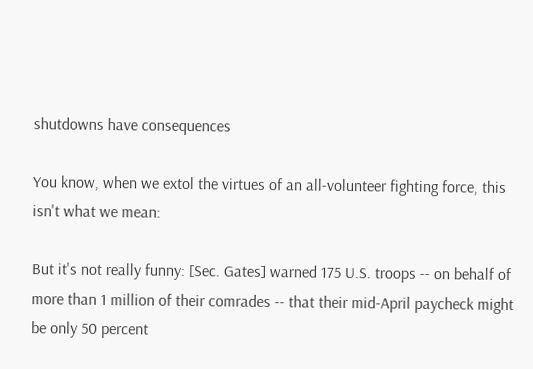shutdowns have consequences

You know, when we extol the virtues of an all-volunteer fighting force, this isn't what we mean:

But it's not really funny: [Sec. Gates] warned 175 U.S. troops -- on behalf of more than 1 million of their comrades -- that their mid-April paycheck might be only 50 percent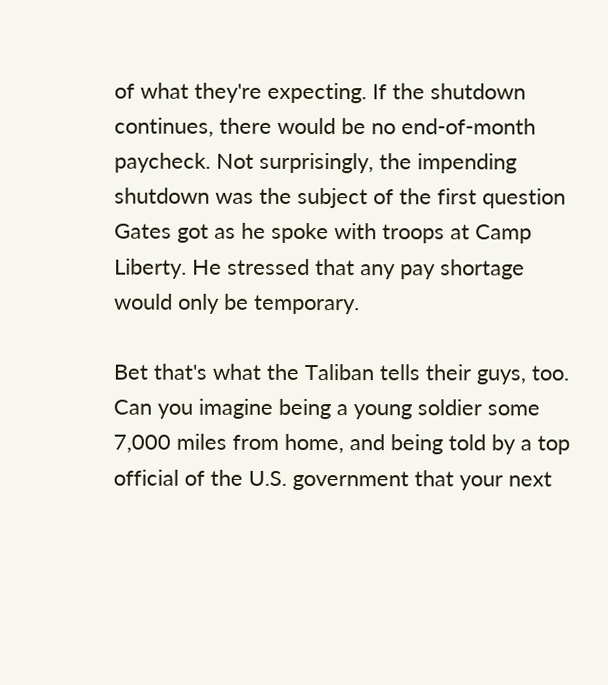of what they're expecting. If the shutdown continues, there would be no end-of-month paycheck. Not surprisingly, the impending shutdown was the subject of the first question Gates got as he spoke with troops at Camp Liberty. He stressed that any pay shortage would only be temporary.

Bet that's what the Taliban tells their guys, too. Can you imagine being a young soldier some 7,000 miles from home, and being told by a top official of the U.S. government that your next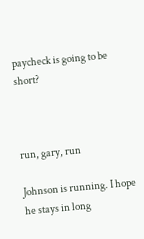paycheck is going to be short?



run, gary, run

Johnson is running. I hope he stays in long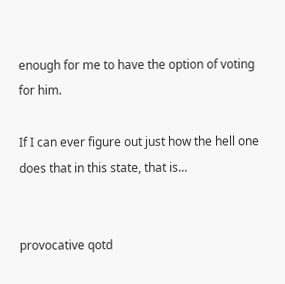enough for me to have the option of voting for him.

If I can ever figure out just how the hell one does that in this state, that is...


provocative qotd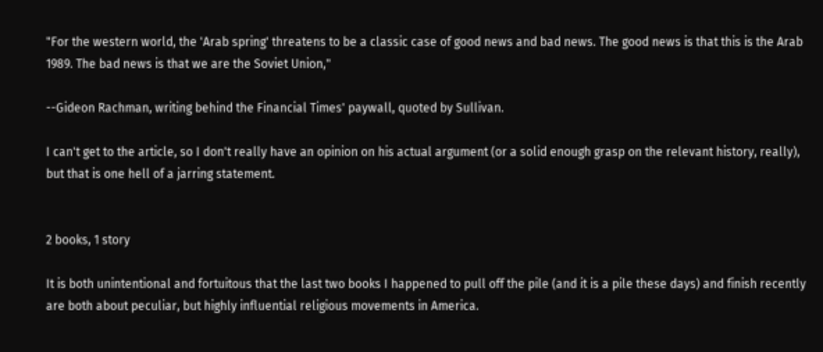"For the western world, the 'Arab spring' threatens to be a classic case of good news and bad news. The good news is that this is the Arab 1989. The bad news is that we are the Soviet Union,"

--Gideon Rachman, writing behind the Financial Times' paywall, quoted by Sullivan.

I can't get to the article, so I don't really have an opinion on his actual argument (or a solid enough grasp on the relevant history, really), but that is one hell of a jarring statement.


2 books, 1 story

It is both unintentional and fortuitous that the last two books I happened to pull off the pile (and it is a pile these days) and finish recently are both about peculiar, but highly influential religious movements in America.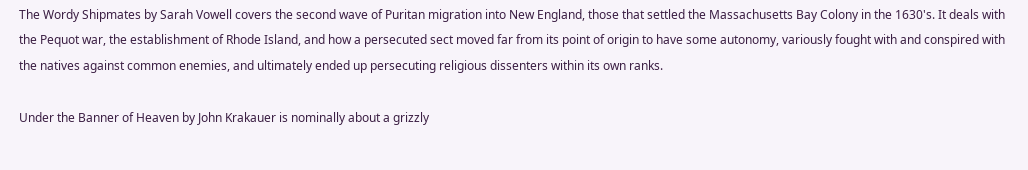The Wordy Shipmates by Sarah Vowell covers the second wave of Puritan migration into New England, those that settled the Massachusetts Bay Colony in the 1630's. It deals with the Pequot war, the establishment of Rhode Island, and how a persecuted sect moved far from its point of origin to have some autonomy, variously fought with and conspired with the natives against common enemies, and ultimately ended up persecuting religious dissenters within its own ranks.

Under the Banner of Heaven by John Krakauer is nominally about a grizzly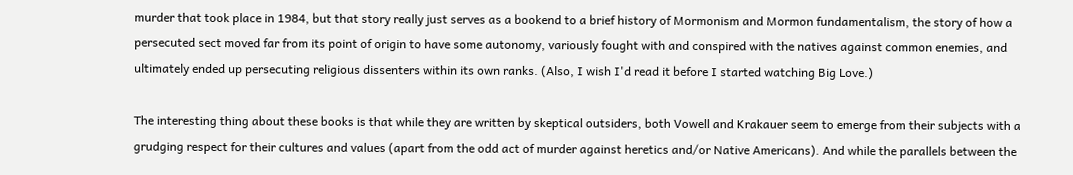murder that took place in 1984, but that story really just serves as a bookend to a brief history of Mormonism and Mormon fundamentalism, the story of how a persecuted sect moved far from its point of origin to have some autonomy, variously fought with and conspired with the natives against common enemies, and ultimately ended up persecuting religious dissenters within its own ranks. (Also, I wish I'd read it before I started watching Big Love.)

The interesting thing about these books is that while they are written by skeptical outsiders, both Vowell and Krakauer seem to emerge from their subjects with a grudging respect for their cultures and values (apart from the odd act of murder against heretics and/or Native Americans). And while the parallels between the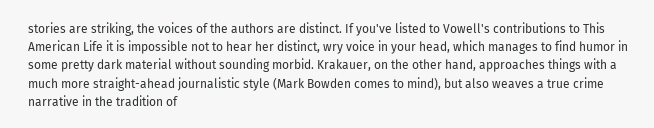stories are striking, the voices of the authors are distinct. If you've listed to Vowell's contributions to This American Life it is impossible not to hear her distinct, wry voice in your head, which manages to find humor in some pretty dark material without sounding morbid. Krakauer, on the other hand, approaches things with a much more straight-ahead journalistic style (Mark Bowden comes to mind), but also weaves a true crime narrative in the tradition of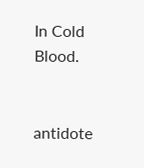In Cold Blood.


antidote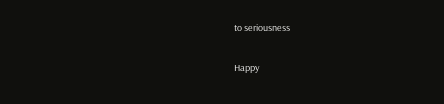to seriousness

Happy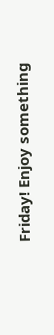Friday! Enjoy something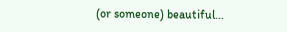(or someone) beautiful...